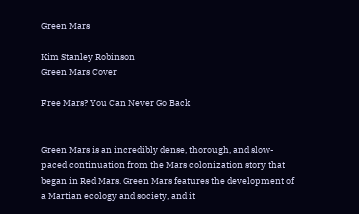Green Mars

Kim Stanley Robinson
Green Mars Cover

Free Mars? You Can Never Go Back


Green Mars is an incredibly dense, thorough, and slow-paced continuation from the Mars colonization story that began in Red Mars. Green Mars features the development of a Martian ecology and society, and it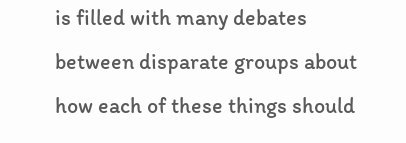is filled with many debates between disparate groups about how each of these things should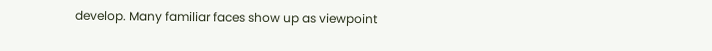develop. Many familiar faces show up as viewpoint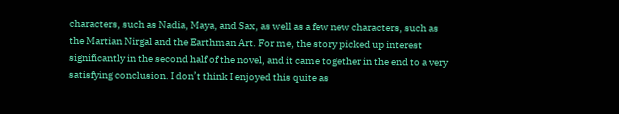characters, such as Nadia, Maya, and Sax, as well as a few new characters, such as the Martian Nirgal and the Earthman Art. For me, the story picked up interest significantly in the second half of the novel, and it came together in the end to a very satisfying conclusion. I don’t think I enjoyed this quite as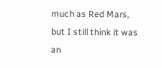much as Red Mars, but I still think it was an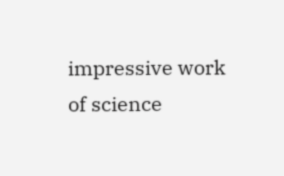impressive work of science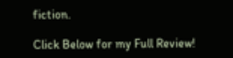fiction.

Click Below for my Full Review!